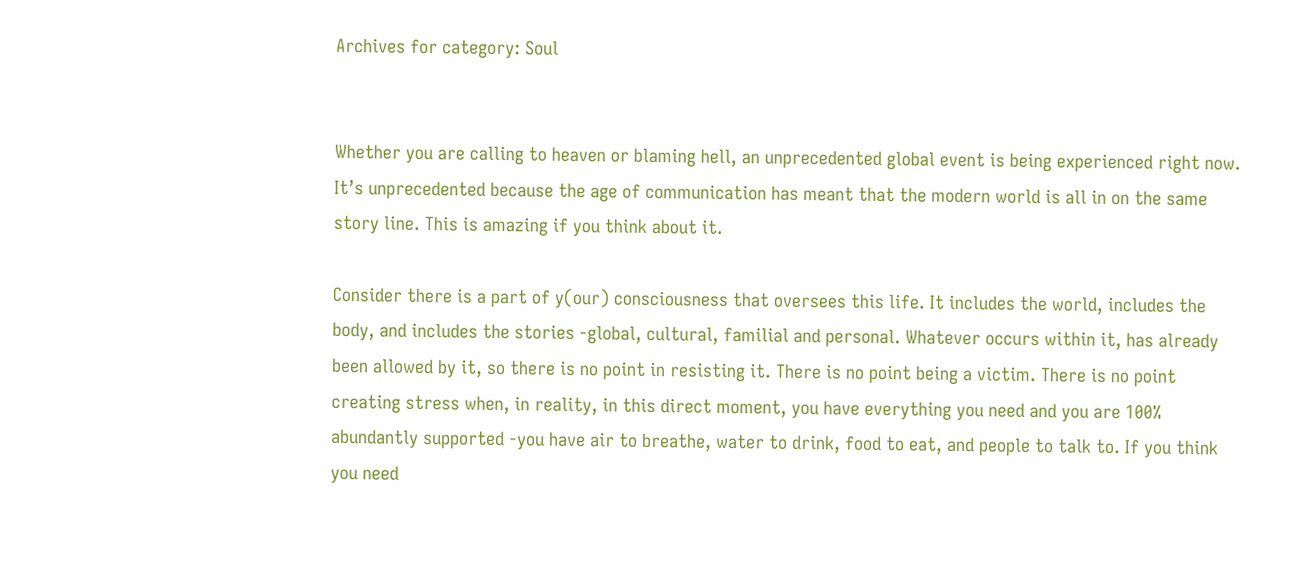Archives for category: Soul


Whether you are calling to heaven or blaming hell, an unprecedented global event is being experienced right now. It’s unprecedented because the age of communication has meant that the modern world is all in on the same story line. This is amazing if you think about it.

Consider there is a part of y(our) consciousness that oversees this life. It includes the world, includes the body, and includes the stories -global, cultural, familial and personal. Whatever occurs within it, has already been allowed by it, so there is no point in resisting it. There is no point being a victim. There is no point creating stress when, in reality, in this direct moment, you have everything you need and you are 100% abundantly supported -you have air to breathe, water to drink, food to eat, and people to talk to. If you think you need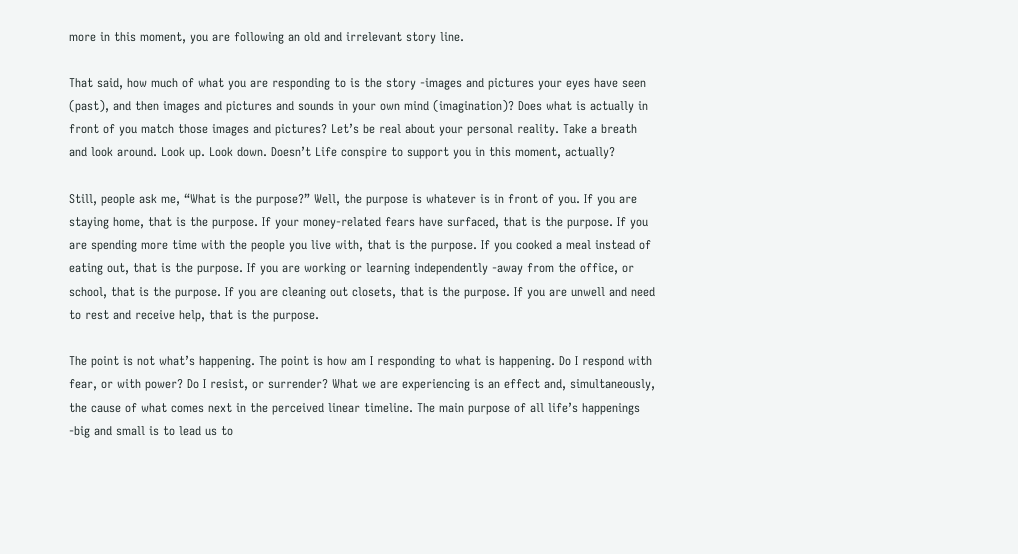more in this moment, you are following an old and irrelevant story line.

That said, how much of what you are responding to is the story -images and pictures your eyes have seen (past), and then images and pictures and sounds in your own mind (imagination)? Does what is actually in front of you match those images and pictures? Let’s be real about your personal reality. Take a breath and look around. Look up. Look down. Doesn’t Life conspire to support you in this moment, actually?

Still, people ask me, “What is the purpose?” Well, the purpose is whatever is in front of you. If you are staying home, that is the purpose. If your money-related fears have surfaced, that is the purpose. If you are spending more time with the people you live with, that is the purpose. If you cooked a meal instead of eating out, that is the purpose. If you are working or learning independently -away from the office, or school, that is the purpose. If you are cleaning out closets, that is the purpose. If you are unwell and need to rest and receive help, that is the purpose.

The point is not what’s happening. The point is how am I responding to what is happening. Do I respond with fear, or with power? Do I resist, or surrender? What we are experiencing is an effect and, simultaneously, the cause of what comes next in the perceived linear timeline. The main purpose of all life’s happenings -big and small is to lead us to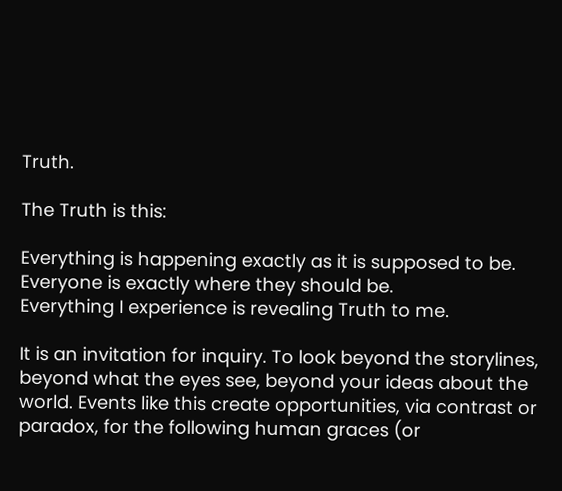Truth.

The Truth is this:

Everything is happening exactly as it is supposed to be.
Everyone is exactly where they should be.
Everything I experience is revealing Truth to me.

It is an invitation for inquiry. To look beyond the storylines, beyond what the eyes see, beyond your ideas about the world. Events like this create opportunities, via contrast or paradox, for the following human graces (or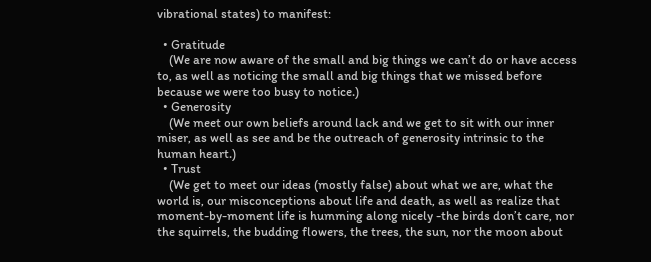vibrational states) to manifest:

  • Gratitude
    (We are now aware of the small and big things we can’t do or have access to, as well as noticing the small and big things that we missed before because we were too busy to notice.)
  • Generosity
    (We meet our own beliefs around lack and we get to sit with our inner miser, as well as see and be the outreach of generosity intrinsic to the human heart.)
  • Trust
    (We get to meet our ideas (mostly false) about what we are, what the world is, our misconceptions about life and death, as well as realize that moment-by-moment life is humming along nicely -the birds don’t care, nor the squirrels, the budding flowers, the trees, the sun, nor the moon about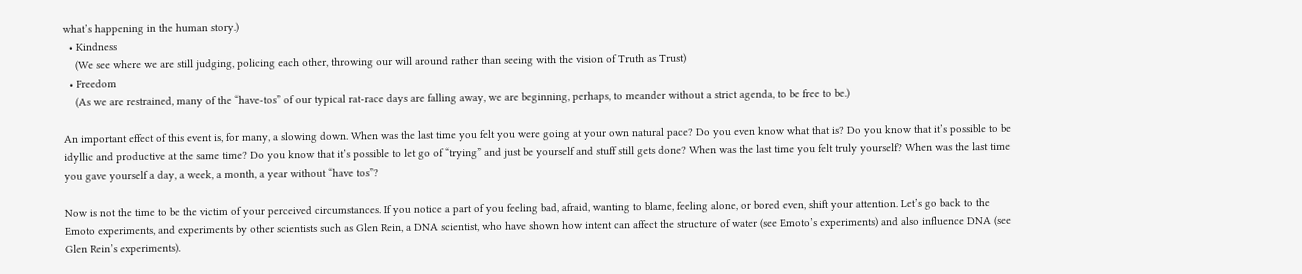what’s happening in the human story.)
  • Kindness
    (We see where we are still judging, policing each other, throwing our will around rather than seeing with the vision of Truth as Trust)
  • Freedom
    (As we are restrained, many of the “have-tos” of our typical rat-race days are falling away, we are beginning, perhaps, to meander without a strict agenda, to be free to be.)

An important effect of this event is, for many, a slowing down. When was the last time you felt you were going at your own natural pace? Do you even know what that is? Do you know that it’s possible to be idyllic and productive at the same time? Do you know that it’s possible to let go of “trying” and just be yourself and stuff still gets done? When was the last time you felt truly yourself? When was the last time you gave yourself a day, a week, a month, a year without “have tos”?

Now is not the time to be the victim of your perceived circumstances. If you notice a part of you feeling bad, afraid, wanting to blame, feeling alone, or bored even, shift your attention. Let’s go back to the Emoto experiments, and experiments by other scientists such as Glen Rein, a DNA scientist, who have shown how intent can affect the structure of water (see Emoto’s experiments) and also influence DNA (see Glen Rein’s experiments).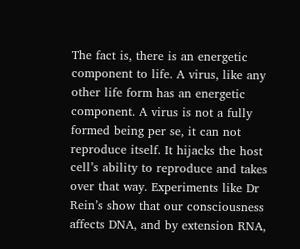The fact is, there is an energetic component to life. A virus, like any other life form has an energetic component. A virus is not a fully formed being per se, it can not reproduce itself. It hijacks the host cell’s ability to reproduce and takes over that way. Experiments like Dr Rein’s show that our consciousness affects DNA, and by extension RNA,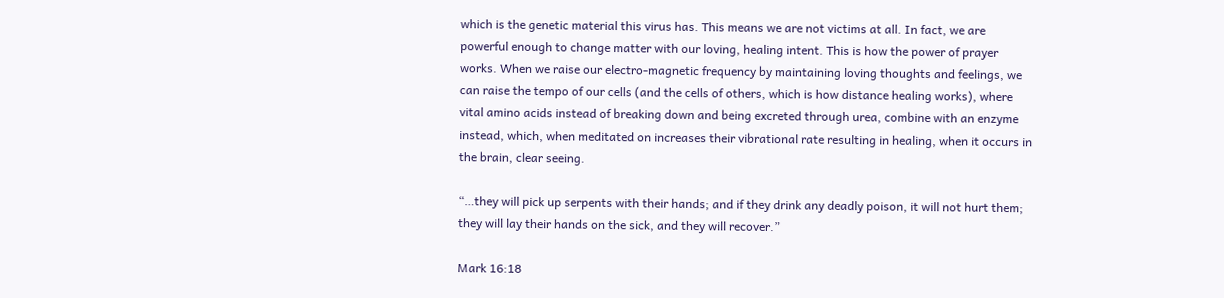which is the genetic material this virus has. This means we are not victims at all. In fact, we are powerful enough to change matter with our loving, healing intent. This is how the power of prayer works. When we raise our electro-magnetic frequency by maintaining loving thoughts and feelings, we can raise the tempo of our cells (and the cells of others, which is how distance healing works), where vital amino acids instead of breaking down and being excreted through urea, combine with an enzyme instead, which, when meditated on increases their vibrational rate resulting in healing, when it occurs in the brain, clear seeing.

“…they will pick up serpents with their hands; and if they drink any deadly poison, it will not hurt them; they will lay their hands on the sick, and they will recover.”

Mark 16:18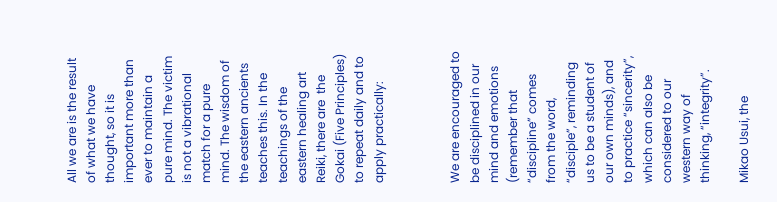All we are is the result of what we have thought, so it is important more than ever to maintain a pure mind. The victim is not a vibrational match for a pure mind. The wisdom of the eastern ancients teaches this. In the teachings of the eastern healing art Reiki, there are  the Gokai (Five Principles) to repeat daily and to apply practically:



We are encouraged to be disciplined in our mind and emotions (remember that “discipline” comes from the word, “disciple”, reminding us to be a student of our own minds), and to practice “sincerity”, which can also be considered to our western way of thinking, “integrity”.

Mikao Usui, the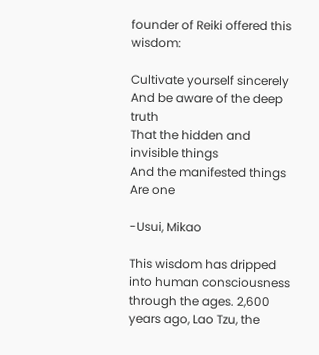founder of Reiki offered this wisdom:

Cultivate yourself sincerely
And be aware of the deep truth
That the hidden and invisible things
And the manifested things
Are one

-Usui, Mikao

This wisdom has dripped into human consciousness through the ages. 2,600 years ago, Lao Tzu, the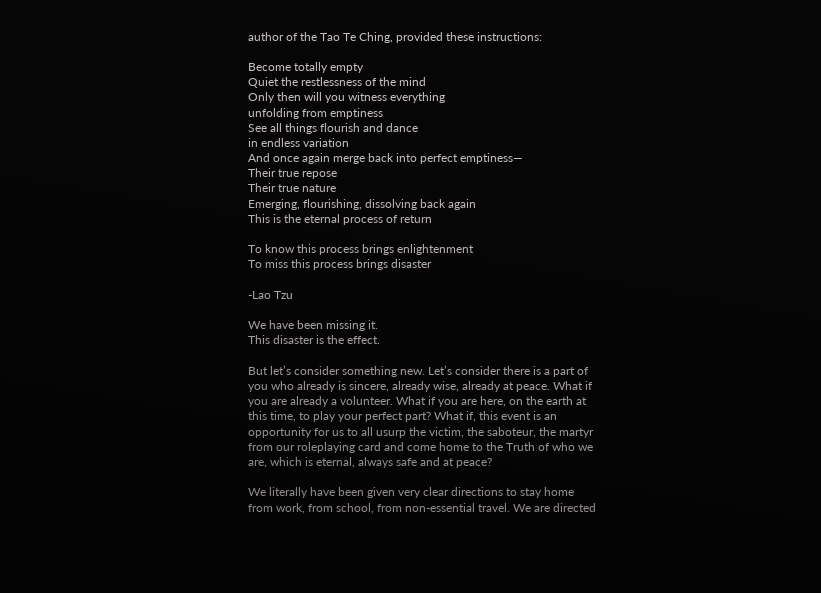author of the Tao Te Ching, provided these instructions:

Become totally empty
Quiet the restlessness of the mind
Only then will you witness everything
unfolding from emptiness
See all things flourish and dance
in endless variation
And once again merge back into perfect emptiness—
Their true repose
Their true nature
Emerging, flourishing, dissolving back again
This is the eternal process of return

To know this process brings enlightenment
To miss this process brings disaster

-Lao Tzu

We have been missing it.
This disaster is the effect.

But let’s consider something new. Let’s consider there is a part of you who already is sincere, already wise, already at peace. What if you are already a volunteer. What if you are here, on the earth at this time, to play your perfect part? What if, this event is an opportunity for us to all usurp the victim, the saboteur, the martyr from our roleplaying card and come home to the Truth of who we are, which is eternal, always safe and at peace?

We literally have been given very clear directions to stay home from work, from school, from non-essential travel. We are directed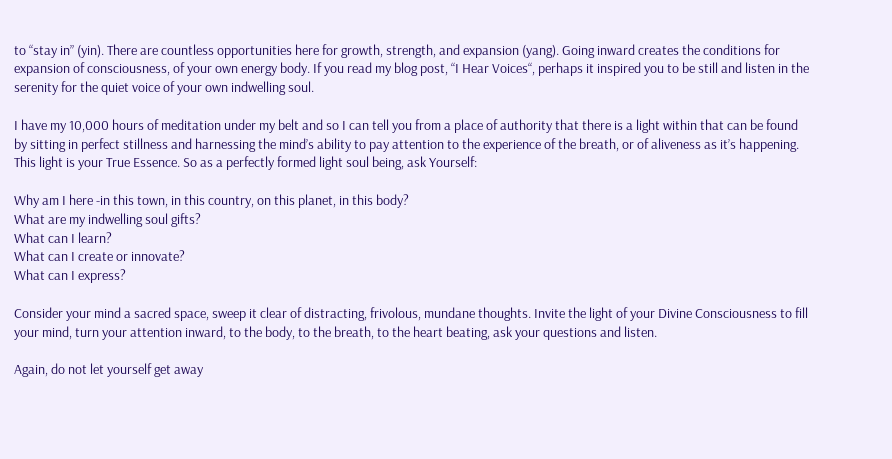to “stay in” (yin). There are countless opportunities here for growth, strength, and expansion (yang). Going inward creates the conditions for expansion of consciousness, of your own energy body. If you read my blog post, “I Hear Voices“, perhaps it inspired you to be still and listen in the serenity for the quiet voice of your own indwelling soul.

I have my 10,000 hours of meditation under my belt and so I can tell you from a place of authority that there is a light within that can be found by sitting in perfect stillness and harnessing the mind’s ability to pay attention to the experience of the breath, or of aliveness as it’s happening. This light is your True Essence. So as a perfectly formed light soul being, ask Yourself:

Why am I here -in this town, in this country, on this planet, in this body?
What are my indwelling soul gifts?
What can I learn?
What can I create or innovate?
What can I express?

Consider your mind a sacred space, sweep it clear of distracting, frivolous, mundane thoughts. Invite the light of your Divine Consciousness to fill your mind, turn your attention inward, to the body, to the breath, to the heart beating, ask your questions and listen.

Again, do not let yourself get away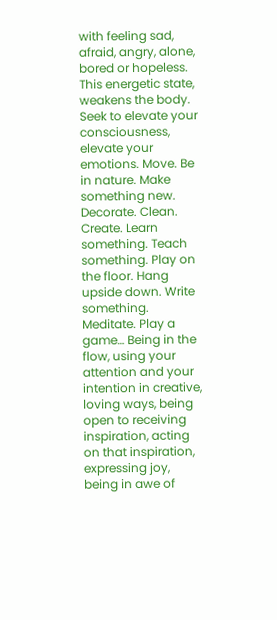with feeling sad, afraid, angry, alone, bored or hopeless. This energetic state, weakens the body. Seek to elevate your consciousness, elevate your emotions. Move. Be in nature. Make something new. Decorate. Clean. Create. Learn something. Teach something. Play on the floor. Hang upside down. Write something. Meditate. Play a game… Being in the flow, using your attention and your intention in creative, loving ways, being open to receiving inspiration, acting on that inspiration, expressing joy, being in awe of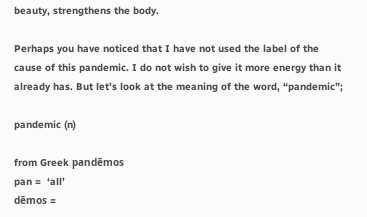beauty, strengthens the body.

Perhaps you have noticed that I have not used the label of the cause of this pandemic. I do not wish to give it more energy than it already has. But let’s look at the meaning of the word, “pandemic”;

pandemic (n)

from Greek pandēmos
pan =  ‘all’
dēmos =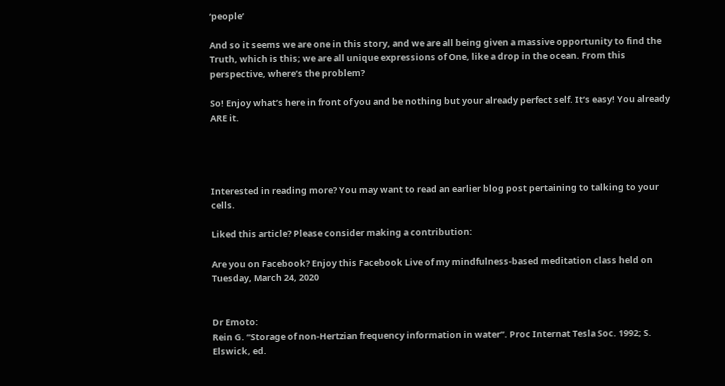‘people’

And so it seems we are one in this story, and we are all being given a massive opportunity to find the Truth, which is this; we are all unique expressions of One, like a drop in the ocean. From this perspective, where’s the problem?

So! Enjoy what’s here in front of you and be nothing but your already perfect self. It’s easy! You already ARE it.




Interested in reading more? You may want to read an earlier blog post pertaining to talking to your cells.

Liked this article? Please consider making a contribution:

Are you on Facebook? Enjoy this Facebook Live of my mindfulness-based meditation class held on Tuesday, March 24, 2020


Dr Emoto:
Rein G. “Storage of non-Hertzian frequency information in water”. Proc Internat Tesla Soc. 1992; S. Elswick, ed.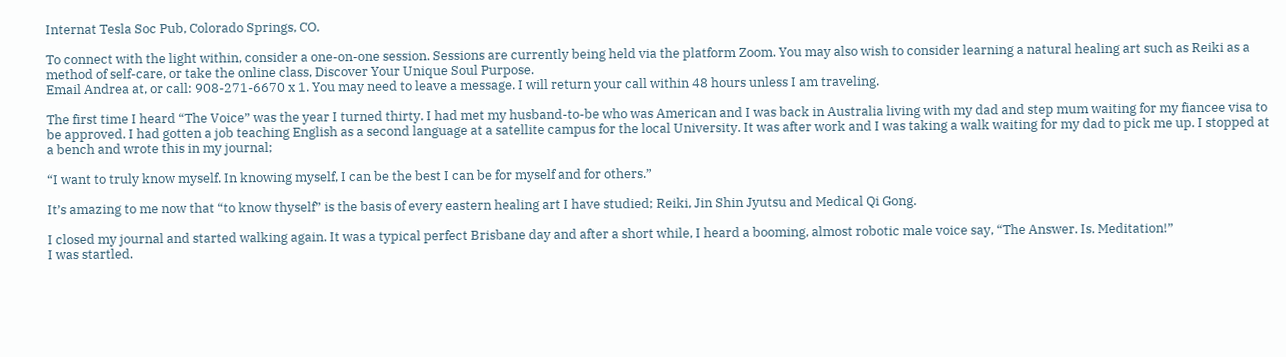Internat Tesla Soc Pub, Colorado Springs, CO.

To connect with the light within, consider a one-on-one session. Sessions are currently being held via the platform Zoom. You may also wish to consider learning a natural healing art such as Reiki as a method of self-care, or take the online class, Discover Your Unique Soul Purpose.
Email Andrea at, or call: 908-271-6670 x 1. You may need to leave a message. I will return your call within 48 hours unless I am traveling.

The first time I heard “The Voice” was the year I turned thirty. I had met my husband-to-be who was American and I was back in Australia living with my dad and step mum waiting for my fiancee visa to be approved. I had gotten a job teaching English as a second language at a satellite campus for the local University. It was after work and I was taking a walk waiting for my dad to pick me up. I stopped at a bench and wrote this in my journal;

“I want to truly know myself. In knowing myself, I can be the best I can be for myself and for others.”

It’s amazing to me now that “to know thyself” is the basis of every eastern healing art I have studied; Reiki, Jin Shin Jyutsu and Medical Qi Gong.

I closed my journal and started walking again. It was a typical perfect Brisbane day and after a short while, I heard a booming, almost robotic male voice say, “The Answer. Is. Meditation!”
I was startled.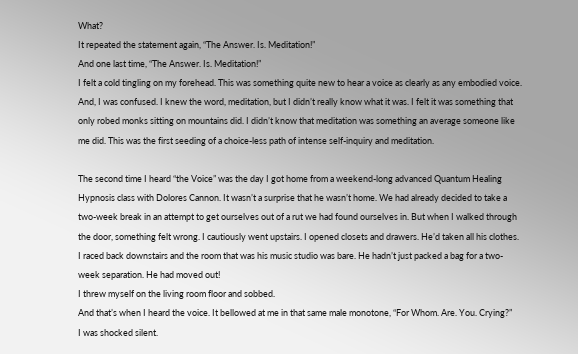What?
It repeated the statement again, “The Answer. Is. Meditation!”
And one last time, “The Answer. Is. Meditation!”
I felt a cold tingling on my forehead. This was something quite new to hear a voice as clearly as any embodied voice. And, I was confused. I knew the word, meditation, but I didn’t really know what it was. I felt it was something that only robed monks sitting on mountains did. I didn’t know that meditation was something an average someone like me did. This was the first seeding of a choice-less path of intense self-inquiry and meditation.

The second time I heard “the Voice” was the day I got home from a weekend-long advanced Quantum Healing Hypnosis class with Dolores Cannon. It wasn’t a surprise that he wasn’t home. We had already decided to take a two-week break in an attempt to get ourselves out of a rut we had found ourselves in. But when I walked through the door, something felt wrong. I cautiously went upstairs. I opened closets and drawers. He’d taken all his clothes. I raced back downstairs and the room that was his music studio was bare. He hadn’t just packed a bag for a two-week separation. He had moved out!
I threw myself on the living room floor and sobbed.
And that’s when I heard the voice. It bellowed at me in that same male monotone, “For Whom. Are. You. Crying?”
I was shocked silent.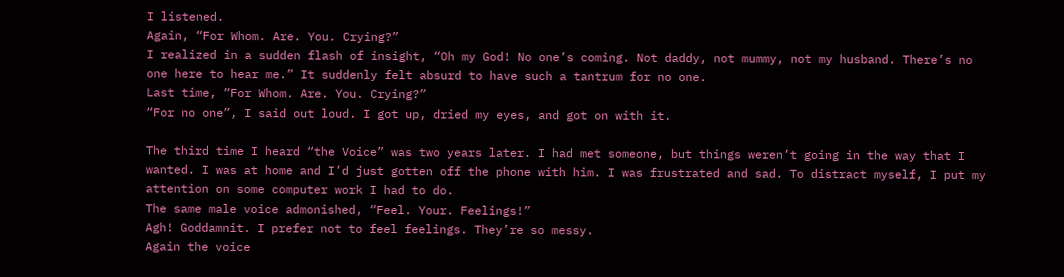I listened.
Again, “For Whom. Are. You. Crying?”
I realized in a sudden flash of insight, “Oh my God! No one’s coming. Not daddy, not mummy, not my husband. There’s no one here to hear me.” It suddenly felt absurd to have such a tantrum for no one.
Last time, “For Whom. Are. You. Crying?”
“For no one”, I said out loud. I got up, dried my eyes, and got on with it.

The third time I heard “the Voice” was two years later. I had met someone, but things weren’t going in the way that I wanted. I was at home and I’d just gotten off the phone with him. I was frustrated and sad. To distract myself, I put my attention on some computer work I had to do.
The same male voice admonished, “Feel. Your. Feelings!”
Agh! Goddamnit. I prefer not to feel feelings. They’re so messy.
Again the voice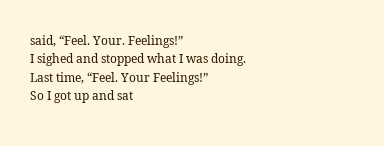said, “Feel. Your. Feelings!”
I sighed and stopped what I was doing.
Last time, “Feel. Your Feelings!”
So I got up and sat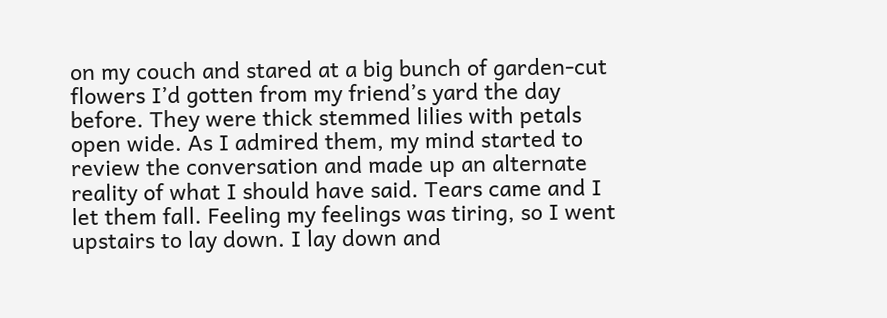on my couch and stared at a big bunch of garden-cut flowers I’d gotten from my friend’s yard the day before. They were thick stemmed lilies with petals open wide. As I admired them, my mind started to review the conversation and made up an alternate reality of what I should have said. Tears came and I let them fall. Feeling my feelings was tiring, so I went upstairs to lay down. I lay down and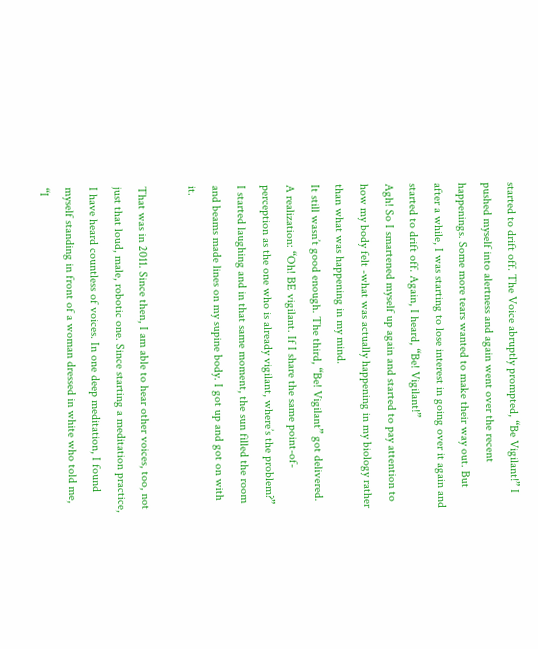started to drift off. The Voice abruptly prompted, “Be Vigilant!” I pushed myself into alertness and again went over the recent happenings. Some more tears wanted to make their way out. But after a while, I was starting to lose interest in going over it again and started to drift off. Again, I heard, “Be! Vigilant!”
Agh! So I smartened myself up again and started to pay attention to how my body felt -what was actually happening in my biology rather than what was happening in my mind.
It still wasn’t good enough. The third, “Be! Vigilant” got delivered.
A realization: “Oh! BE vigilant. If I share the same point-of-perception as the one who is already vigilant, where’s the problem?”
I started laughing and in that same moment, the sun filled the room and beams made lines on my supine body. I got up and got on with it.

That was in 2011. Since then, I am able to hear other voices, too, not just that loud, male, robotic one. Since starting a meditation practice, I have heard countless of voices. In one deep meditation, I found myself standing in front of a woman dressed in white who told me, “I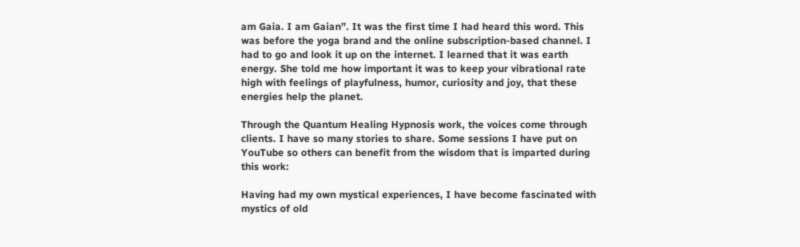am Gaia. I am Gaian”. It was the first time I had heard this word. This was before the yoga brand and the online subscription-based channel. I had to go and look it up on the internet. I learned that it was earth energy. She told me how important it was to keep your vibrational rate high with feelings of playfulness, humor, curiosity and joy, that these energies help the planet.

Through the Quantum Healing Hypnosis work, the voices come through clients. I have so many stories to share. Some sessions I have put on YouTube so others can benefit from the wisdom that is imparted during this work:

Having had my own mystical experiences, I have become fascinated with mystics of old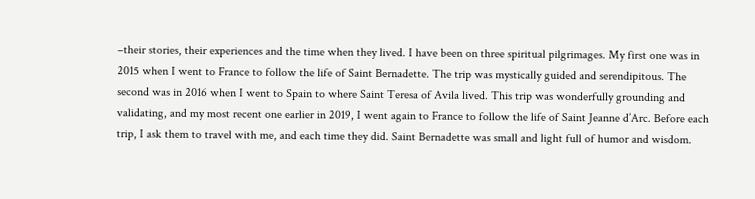–their stories, their experiences and the time when they lived. I have been on three spiritual pilgrimages. My first one was in 2015 when I went to France to follow the life of Saint Bernadette. The trip was mystically guided and serendipitous. The second was in 2016 when I went to Spain to where Saint Teresa of Avila lived. This trip was wonderfully grounding and validating, and my most recent one earlier in 2019, I went again to France to follow the life of Saint Jeanne d’Arc. Before each trip, I ask them to travel with me, and each time they did. Saint Bernadette was small and light full of humor and wisdom.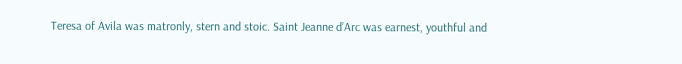Teresa of Avila was matronly, stern and stoic. Saint Jeanne d’Arc was earnest, youthful and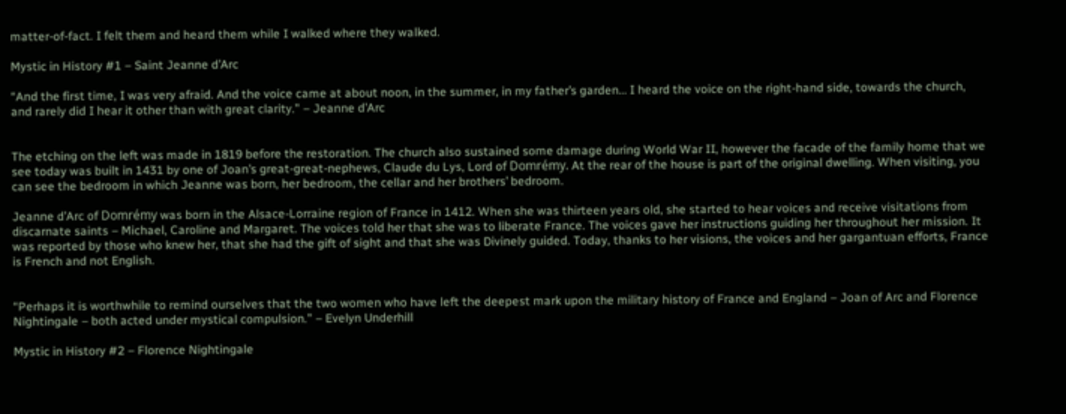matter-of-fact. I felt them and heard them while I walked where they walked.

Mystic in History #1 – Saint Jeanne d’Arc

“And the first time, I was very afraid. And the voice came at about noon, in the summer, in my father’s garden… I heard the voice on the right-hand side, towards the church, and rarely did I hear it other than with great clarity.” – Jeanne d’Arc


The etching on the left was made in 1819 before the restoration. The church also sustained some damage during World War II, however the facade of the family home that we see today was built in 1431 by one of Joan’s great-great-nephews, Claude du Lys, Lord of Domrémy. At the rear of the house is part of the original dwelling. When visiting, you can see the bedroom in which Jeanne was born, her bedroom, the cellar and her brothers’ bedroom.

Jeanne d’Arc of Domrémy was born in the Alsace-Lorraine region of France in 1412. When she was thirteen years old, she started to hear voices and receive visitations from discarnate saints – Michael, Caroline and Margaret. The voices told her that she was to liberate France. The voices gave her instructions guiding her throughout her mission. It was reported by those who knew her, that she had the gift of sight and that she was Divinely guided. Today, thanks to her visions, the voices and her gargantuan efforts, France is French and not English.


“Perhaps it is worthwhile to remind ourselves that the two women who have left the deepest mark upon the military history of France and England – Joan of Arc and Florence Nightingale – both acted under mystical compulsion.” – Evelyn Underhill

Mystic in History #2 – Florence Nightingale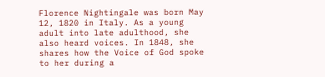Florence Nightingale was born May 12, 1820 in Italy. As a young adult into late adulthood, she also heard voices. In 1848, she shares how the Voice of God spoke to her during a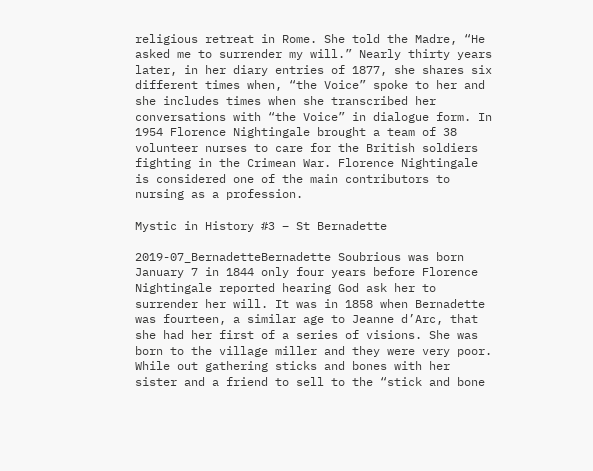religious retreat in Rome. She told the Madre, “He asked me to surrender my will.” Nearly thirty years later, in her diary entries of 1877, she shares six different times when, “the Voice” spoke to her and she includes times when she transcribed her conversations with “the Voice” in dialogue form. In 1954 Florence Nightingale brought a team of 38 volunteer nurses to care for the British soldiers fighting in the Crimean War. Florence Nightingale is considered one of the main contributors to nursing as a profession.

Mystic in History #3 – St Bernadette

2019-07_BernadetteBernadette Soubrious was born January 7 in 1844 only four years before Florence Nightingale reported hearing God ask her to surrender her will. It was in 1858 when Bernadette was fourteen, a similar age to Jeanne d’Arc, that she had her first of a series of visions. She was born to the village miller and they were very poor. While out gathering sticks and bones with her sister and a friend to sell to the “stick and bone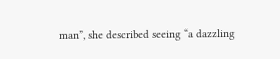man”, she described seeing “a dazzling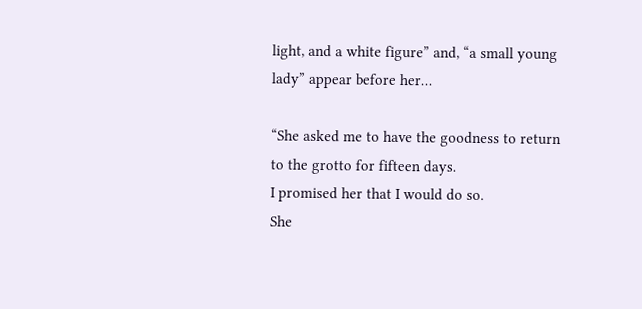light, and a white figure” and, “a small young lady” appear before her…

“She asked me to have the goodness to return to the grotto for fifteen days.
I promised her that I would do so.
She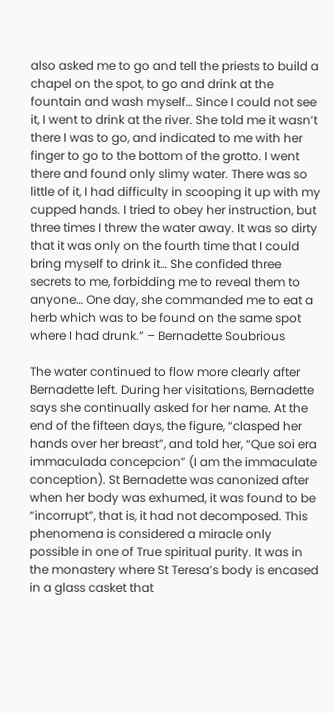also asked me to go and tell the priests to build a chapel on the spot, to go and drink at the fountain and wash myself… Since I could not see it, I went to drink at the river. She told me it wasn’t there I was to go, and indicated to me with her finger to go to the bottom of the grotto. I went there and found only slimy water. There was so little of it, I had difficulty in scooping it up with my cupped hands. I tried to obey her instruction, but three times I threw the water away. It was so dirty that it was only on the fourth time that I could bring myself to drink it… She confided three secrets to me, forbidding me to reveal them to anyone… One day, she commanded me to eat a herb which was to be found on the same spot where I had drunk.” – Bernadette Soubrious

The water continued to flow more clearly after Bernadette left. During her visitations, Bernadette says she continually asked for her name. At the end of the fifteen days, the figure, “clasped her hands over her breast”, and told her, “Que soi era immaculada concepcion” (I am the immaculate conception). St Bernadette was canonized after when her body was exhumed, it was found to be “incorrupt”, that is, it had not decomposed. This phenomena is considered a miracle only possible in one of True spiritual purity. It was in the monastery where St Teresa’s body is encased in a glass casket that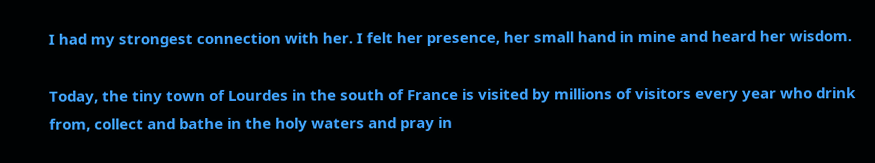I had my strongest connection with her. I felt her presence, her small hand in mine and heard her wisdom.

Today, the tiny town of Lourdes in the south of France is visited by millions of visitors every year who drink from, collect and bathe in the holy waters and pray in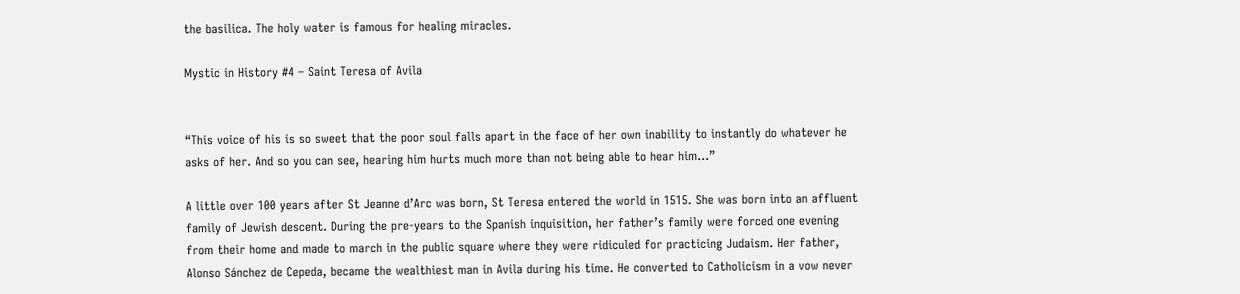the basilica. The holy water is famous for healing miracles.

Mystic in History #4 – Saint Teresa of Avila


“This voice of his is so sweet that the poor soul falls apart in the face of her own inability to instantly do whatever he asks of her. And so you can see, hearing him hurts much more than not being able to hear him…”

A little over 100 years after St Jeanne d’Arc was born, St Teresa entered the world in 1515. She was born into an affluent family of Jewish descent. During the pre-years to the Spanish inquisition, her father’s family were forced one evening from their home and made to march in the public square where they were ridiculed for practicing Judaism. Her father, Alonso Sánchez de Cepeda, became the wealthiest man in Avila during his time. He converted to Catholicism in a vow never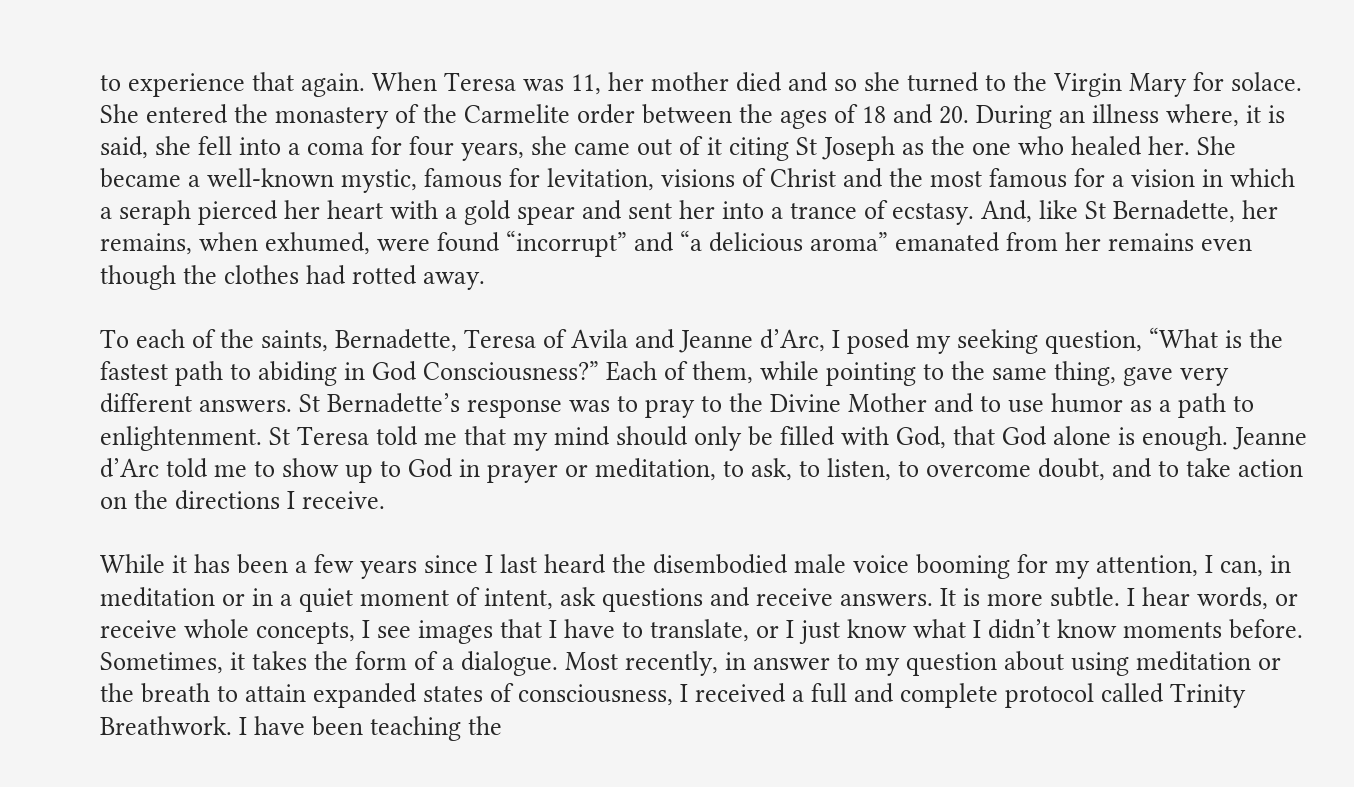to experience that again. When Teresa was 11, her mother died and so she turned to the Virgin Mary for solace. She entered the monastery of the Carmelite order between the ages of 18 and 20. During an illness where, it is said, she fell into a coma for four years, she came out of it citing St Joseph as the one who healed her. She became a well-known mystic, famous for levitation, visions of Christ and the most famous for a vision in which a seraph pierced her heart with a gold spear and sent her into a trance of ecstasy. And, like St Bernadette, her remains, when exhumed, were found “incorrupt” and “a delicious aroma” emanated from her remains even though the clothes had rotted away.

To each of the saints, Bernadette, Teresa of Avila and Jeanne d’Arc, I posed my seeking question, “What is the fastest path to abiding in God Consciousness?” Each of them, while pointing to the same thing, gave very different answers. St Bernadette’s response was to pray to the Divine Mother and to use humor as a path to enlightenment. St Teresa told me that my mind should only be filled with God, that God alone is enough. Jeanne d’Arc told me to show up to God in prayer or meditation, to ask, to listen, to overcome doubt, and to take action on the directions I receive.

While it has been a few years since I last heard the disembodied male voice booming for my attention, I can, in meditation or in a quiet moment of intent, ask questions and receive answers. It is more subtle. I hear words, or receive whole concepts, I see images that I have to translate, or I just know what I didn’t know moments before. Sometimes, it takes the form of a dialogue. Most recently, in answer to my question about using meditation or the breath to attain expanded states of consciousness, I received a full and complete protocol called Trinity Breathwork. I have been teaching the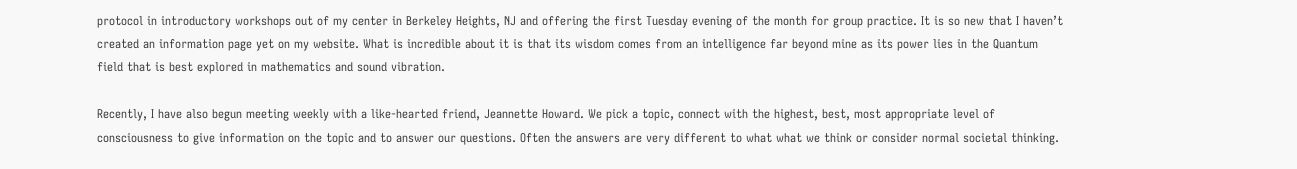protocol in introductory workshops out of my center in Berkeley Heights, NJ and offering the first Tuesday evening of the month for group practice. It is so new that I haven’t created an information page yet on my website. What is incredible about it is that its wisdom comes from an intelligence far beyond mine as its power lies in the Quantum field that is best explored in mathematics and sound vibration.

Recently, I have also begun meeting weekly with a like-hearted friend, Jeannette Howard. We pick a topic, connect with the highest, best, most appropriate level of consciousness to give information on the topic and to answer our questions. Often the answers are very different to what what we think or consider normal societal thinking.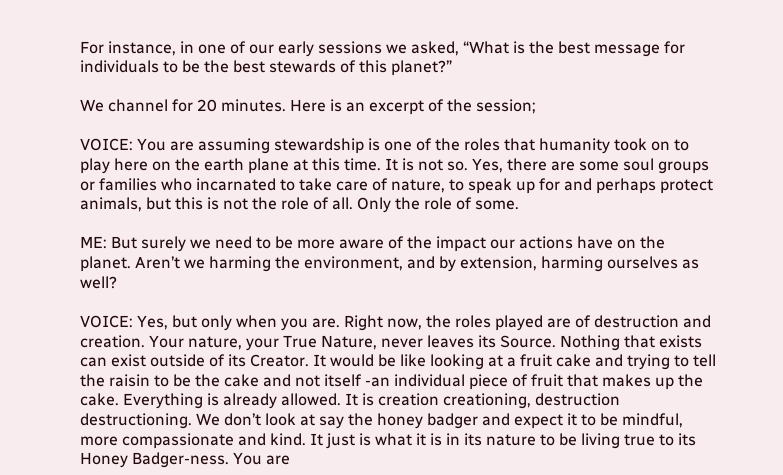For instance, in one of our early sessions we asked, “What is the best message for individuals to be the best stewards of this planet?”

We channel for 20 minutes. Here is an excerpt of the session;

VOICE: You are assuming stewardship is one of the roles that humanity took on to play here on the earth plane at this time. It is not so. Yes, there are some soul groups or families who incarnated to take care of nature, to speak up for and perhaps protect animals, but this is not the role of all. Only the role of some.

ME: But surely we need to be more aware of the impact our actions have on the planet. Aren’t we harming the environment, and by extension, harming ourselves as well?

VOICE: Yes, but only when you are. Right now, the roles played are of destruction and creation. Your nature, your True Nature, never leaves its Source. Nothing that exists can exist outside of its Creator. It would be like looking at a fruit cake and trying to tell the raisin to be the cake and not itself -an individual piece of fruit that makes up the cake. Everything is already allowed. It is creation creationing, destruction destructioning. We don’t look at say the honey badger and expect it to be mindful, more compassionate and kind. It just is what it is in its nature to be living true to its Honey Badger-ness. You are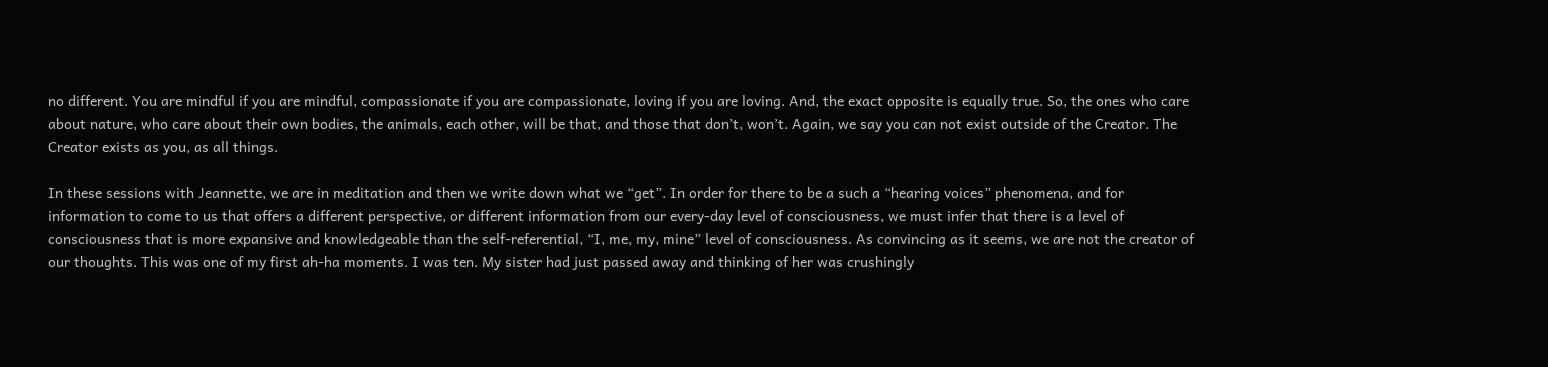no different. You are mindful if you are mindful, compassionate if you are compassionate, loving if you are loving. And, the exact opposite is equally true. So, the ones who care about nature, who care about their own bodies, the animals, each other, will be that, and those that don’t, won’t. Again, we say you can not exist outside of the Creator. The Creator exists as you, as all things.

In these sessions with Jeannette, we are in meditation and then we write down what we “get”. In order for there to be a such a “hearing voices” phenomena, and for information to come to us that offers a different perspective, or different information from our every-day level of consciousness, we must infer that there is a level of consciousness that is more expansive and knowledgeable than the self-referential, “I, me, my, mine” level of consciousness. As convincing as it seems, we are not the creator of our thoughts. This was one of my first ah-ha moments. I was ten. My sister had just passed away and thinking of her was crushingly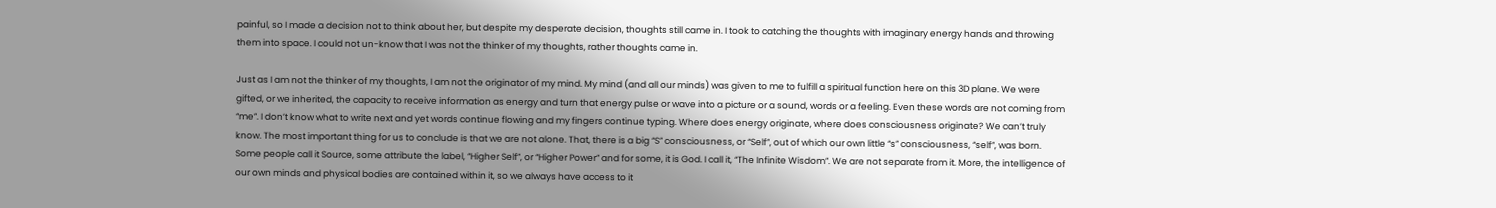painful, so I made a decision not to think about her, but despite my desperate decision, thoughts still came in. I took to catching the thoughts with imaginary energy hands and throwing them into space. I could not un-know that I was not the thinker of my thoughts, rather thoughts came in.

Just as I am not the thinker of my thoughts, I am not the originator of my mind. My mind (and all our minds) was given to me to fulfill a spiritual function here on this 3D plane. We were gifted, or we inherited, the capacity to receive information as energy and turn that energy pulse or wave into a picture or a sound, words or a feeling. Even these words are not coming from “me”. I don’t know what to write next and yet words continue flowing and my fingers continue typing. Where does energy originate, where does consciousness originate? We can’t truly know. The most important thing for us to conclude is that we are not alone. That, there is a big “S” consciousness, or “Self”, out of which our own little “s” consciousness, “self”, was born. Some people call it Source, some attribute the label, “Higher Self”, or “Higher Power” and for some, it is God. I call it, “The Infinite Wisdom”. We are not separate from it. More, the intelligence of our own minds and physical bodies are contained within it, so we always have access to it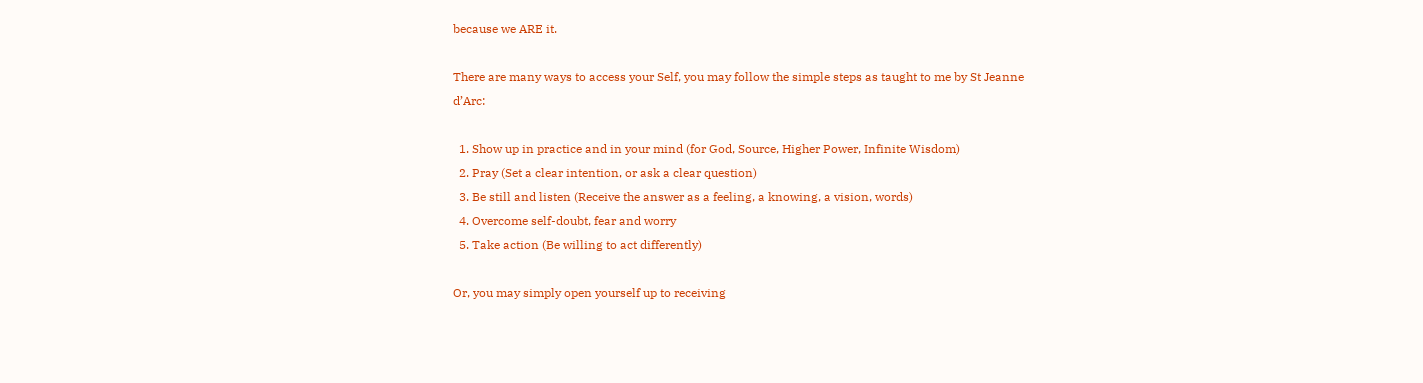because we ARE it.

There are many ways to access your Self, you may follow the simple steps as taught to me by St Jeanne d’Arc:

  1. Show up in practice and in your mind (for God, Source, Higher Power, Infinite Wisdom)
  2. Pray (Set a clear intention, or ask a clear question)
  3. Be still and listen (Receive the answer as a feeling, a knowing, a vision, words)
  4. Overcome self-doubt, fear and worry
  5. Take action (Be willing to act differently)

Or, you may simply open yourself up to receiving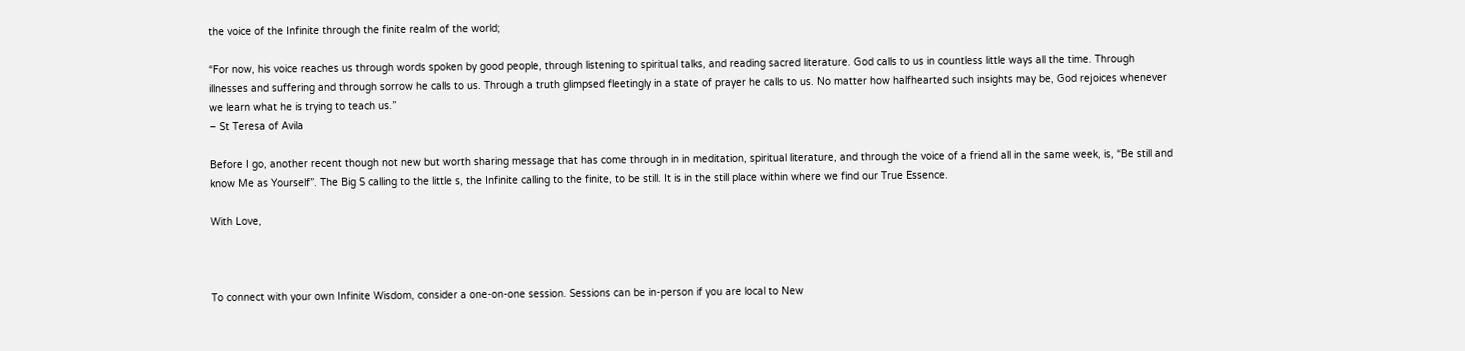the voice of the Infinite through the finite realm of the world;

“For now, his voice reaches us through words spoken by good people, through listening to spiritual talks, and reading sacred literature. God calls to us in countless little ways all the time. Through illnesses and suffering and through sorrow he calls to us. Through a truth glimpsed fleetingly in a state of prayer he calls to us. No matter how halfhearted such insights may be, God rejoices whenever we learn what he is trying to teach us.”
– St Teresa of Avila

Before I go, another recent though not new but worth sharing message that has come through in in meditation, spiritual literature, and through the voice of a friend all in the same week, is, “Be still and know Me as Yourself”. The Big S calling to the little s, the Infinite calling to the finite, to be still. It is in the still place within where we find our True Essence.

With Love,



To connect with your own Infinite Wisdom, consider a one-on-one session. Sessions can be in-person if you are local to New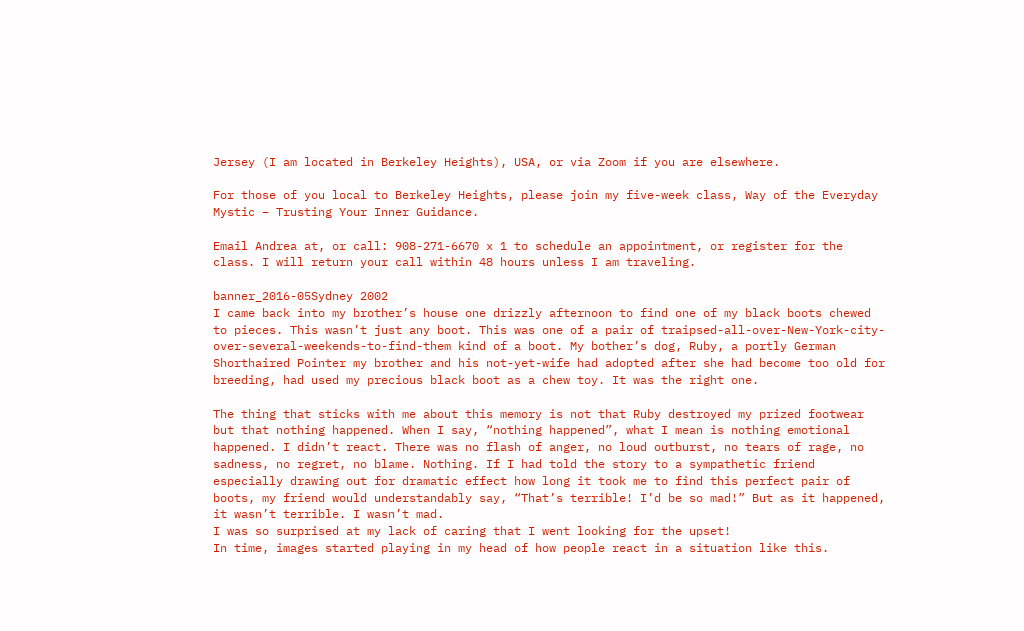Jersey (I am located in Berkeley Heights), USA, or via Zoom if you are elsewhere.

For those of you local to Berkeley Heights, please join my five-week class, Way of the Everyday Mystic – Trusting Your Inner Guidance.

Email Andrea at, or call: 908-271-6670 x 1 to schedule an appointment, or register for the class. I will return your call within 48 hours unless I am traveling.

banner_2016-05Sydney 2002
I came back into my brother’s house one drizzly afternoon to find one of my black boots chewed to pieces. This wasn’t just any boot. This was one of a pair of traipsed-all-over-New-York-city-over-several-weekends-to-find-them kind of a boot. My bother’s dog, Ruby, a portly German Shorthaired Pointer my brother and his not-yet-wife had adopted after she had become too old for breeding, had used my precious black boot as a chew toy. It was the right one.

The thing that sticks with me about this memory is not that Ruby destroyed my prized footwear but that nothing happened. When I say, “nothing happened”, what I mean is nothing emotional happened. I didn’t react. There was no flash of anger, no loud outburst, no tears of rage, no sadness, no regret, no blame. Nothing. If I had told the story to a sympathetic friend especially drawing out for dramatic effect how long it took me to find this perfect pair of boots, my friend would understandably say, “That’s terrible! I’d be so mad!” But as it happened, it wasn’t terrible. I wasn’t mad.
I was so surprised at my lack of caring that I went looking for the upset!
In time, images started playing in my head of how people react in a situation like this.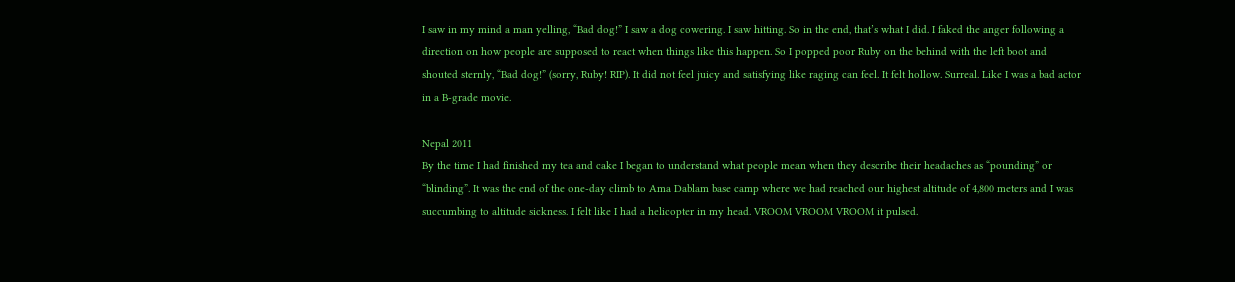I saw in my mind a man yelling, “Bad dog!” I saw a dog cowering. I saw hitting. So in the end, that’s what I did. I faked the anger following a direction on how people are supposed to react when things like this happen. So I popped poor Ruby on the behind with the left boot and shouted sternly, “Bad dog!” (sorry, Ruby! RIP). It did not feel juicy and satisfying like raging can feel. It felt hollow. Surreal. Like I was a bad actor in a B-grade movie.

Nepal 2011
By the time I had finished my tea and cake I began to understand what people mean when they describe their headaches as “pounding” or “blinding”. It was the end of the one-day climb to Ama Dablam base camp where we had reached our highest altitude of 4,800 meters and I was succumbing to altitude sickness. I felt like I had a helicopter in my head. VROOM VROOM VROOM it pulsed.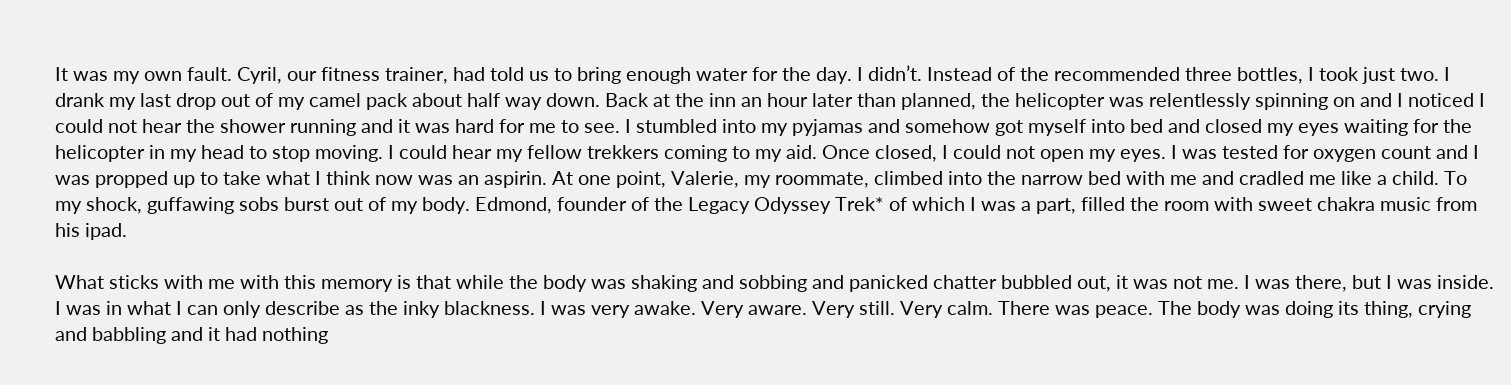It was my own fault. Cyril, our fitness trainer, had told us to bring enough water for the day. I didn’t. Instead of the recommended three bottles, I took just two. I drank my last drop out of my camel pack about half way down. Back at the inn an hour later than planned, the helicopter was relentlessly spinning on and I noticed I could not hear the shower running and it was hard for me to see. I stumbled into my pyjamas and somehow got myself into bed and closed my eyes waiting for the helicopter in my head to stop moving. I could hear my fellow trekkers coming to my aid. Once closed, I could not open my eyes. I was tested for oxygen count and I was propped up to take what I think now was an aspirin. At one point, Valerie, my roommate, climbed into the narrow bed with me and cradled me like a child. To my shock, guffawing sobs burst out of my body. Edmond, founder of the Legacy Odyssey Trek* of which I was a part, filled the room with sweet chakra music from his ipad.

What sticks with me with this memory is that while the body was shaking and sobbing and panicked chatter bubbled out, it was not me. I was there, but I was inside. I was in what I can only describe as the inky blackness. I was very awake. Very aware. Very still. Very calm. There was peace. The body was doing its thing, crying and babbling and it had nothing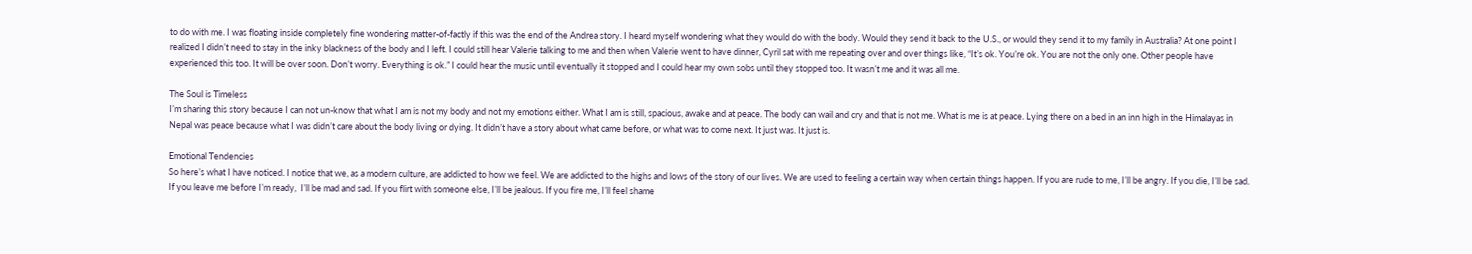to do with me. I was floating inside completely fine wondering matter-of-factly if this was the end of the Andrea story. I heard myself wondering what they would do with the body. Would they send it back to the U.S., or would they send it to my family in Australia? At one point I realized I didn’t need to stay in the inky blackness of the body and I left. I could still hear Valerie talking to me and then when Valerie went to have dinner, Cyril sat with me repeating over and over things like, “It’s ok. You’re ok. You are not the only one. Other people have experienced this too. It will be over soon. Don’t worry. Everything is ok.” I could hear the music until eventually it stopped and I could hear my own sobs until they stopped too. It wasn’t me and it was all me.

The Soul is Timeless
I’m sharing this story because I can not un-know that what I am is not my body and not my emotions either. What I am is still, spacious, awake and at peace. The body can wail and cry and that is not me. What is me is at peace. Lying there on a bed in an inn high in the Himalayas in Nepal was peace because what I was didn’t care about the body living or dying. It didn’t have a story about what came before, or what was to come next. It just was. It just is.

Emotional Tendencies
So here’s what I have noticed. I notice that we, as a modern culture, are addicted to how we feel. We are addicted to the highs and lows of the story of our lives. We are used to feeling a certain way when certain things happen. If you are rude to me, I’ll be angry. If you die, I’ll be sad. If you leave me before I’m ready,  I’ll be mad and sad. If you flirt with someone else, I’ll be jealous. If you fire me, I’ll feel shame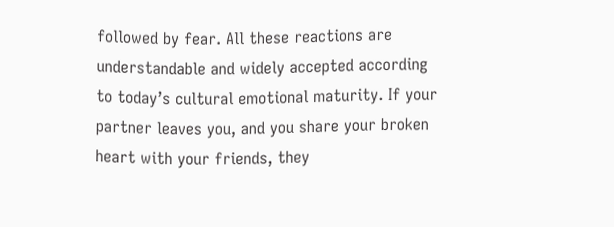followed by fear. All these reactions are understandable and widely accepted according to today’s cultural emotional maturity. If your partner leaves you, and you share your broken heart with your friends, they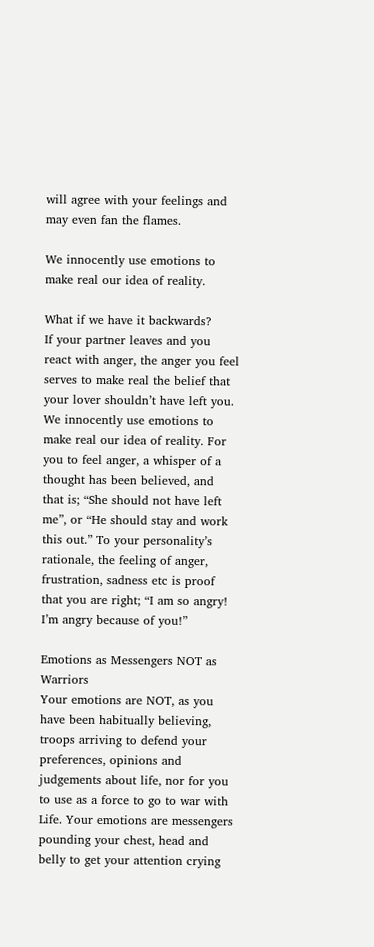will agree with your feelings and may even fan the flames.

We innocently use emotions to make real our idea of reality.

What if we have it backwards?
If your partner leaves and you react with anger, the anger you feel serves to make real the belief that your lover shouldn’t have left you. We innocently use emotions to make real our idea of reality. For you to feel anger, a whisper of a thought has been believed, and that is; “She should not have left me”, or “He should stay and work this out.” To your personality’s rationale, the feeling of anger, frustration, sadness etc is proof that you are right; “I am so angry! I’m angry because of you!”

Emotions as Messengers NOT as Warriors
Your emotions are NOT, as you have been habitually believing, troops arriving to defend your preferences, opinions and judgements about life, nor for you to use as a force to go to war with Life. Your emotions are messengers pounding your chest, head and belly to get your attention crying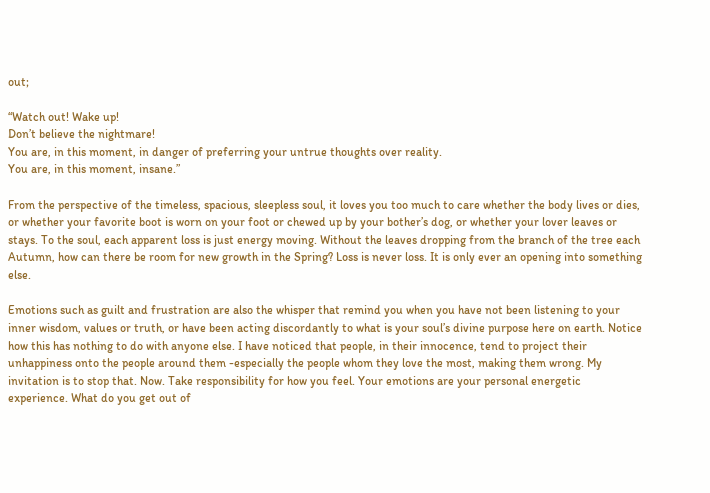out;

“Watch out! Wake up!
Don’t believe the nightmare!
You are, in this moment, in danger of preferring your untrue thoughts over reality.
You are, in this moment, insane.”

From the perspective of the timeless, spacious, sleepless soul, it loves you too much to care whether the body lives or dies, or whether your favorite boot is worn on your foot or chewed up by your bother’s dog, or whether your lover leaves or stays. To the soul, each apparent loss is just energy moving. Without the leaves dropping from the branch of the tree each Autumn, how can there be room for new growth in the Spring? Loss is never loss. It is only ever an opening into something else.

Emotions such as guilt and frustration are also the whisper that remind you when you have not been listening to your inner wisdom, values or truth, or have been acting discordantly to what is your soul’s divine purpose here on earth. Notice how this has nothing to do with anyone else. I have noticed that people, in their innocence, tend to project their unhappiness onto the people around them -especially the people whom they love the most, making them wrong. My invitation is to stop that. Now. Take responsibility for how you feel. Your emotions are your personal energetic experience. What do you get out of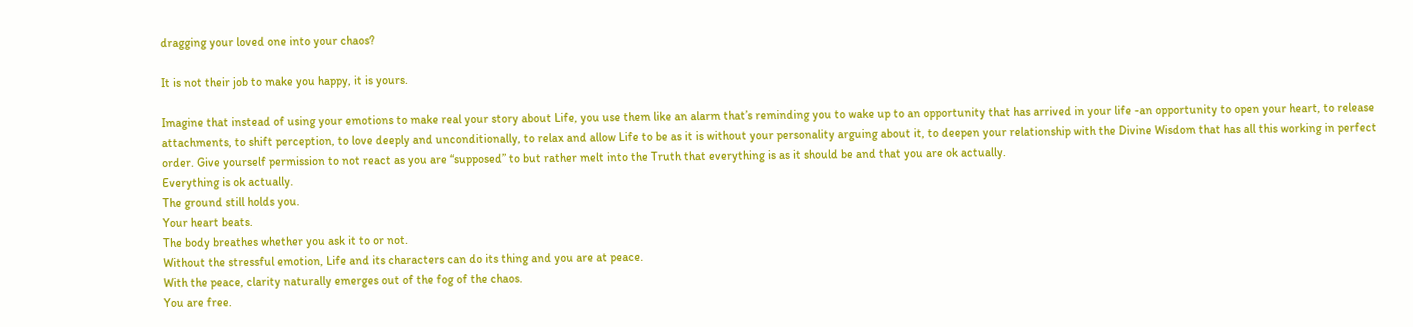dragging your loved one into your chaos?

It is not their job to make you happy, it is yours.

Imagine that instead of using your emotions to make real your story about Life, you use them like an alarm that’s reminding you to wake up to an opportunity that has arrived in your life -an opportunity to open your heart, to release attachments, to shift perception, to love deeply and unconditionally, to relax and allow Life to be as it is without your personality arguing about it, to deepen your relationship with the Divine Wisdom that has all this working in perfect order. Give yourself permission to not react as you are “supposed” to but rather melt into the Truth that everything is as it should be and that you are ok actually.
Everything is ok actually.
The ground still holds you.
Your heart beats.
The body breathes whether you ask it to or not.
Without the stressful emotion, Life and its characters can do its thing and you are at peace.
With the peace, clarity naturally emerges out of the fog of the chaos.
You are free.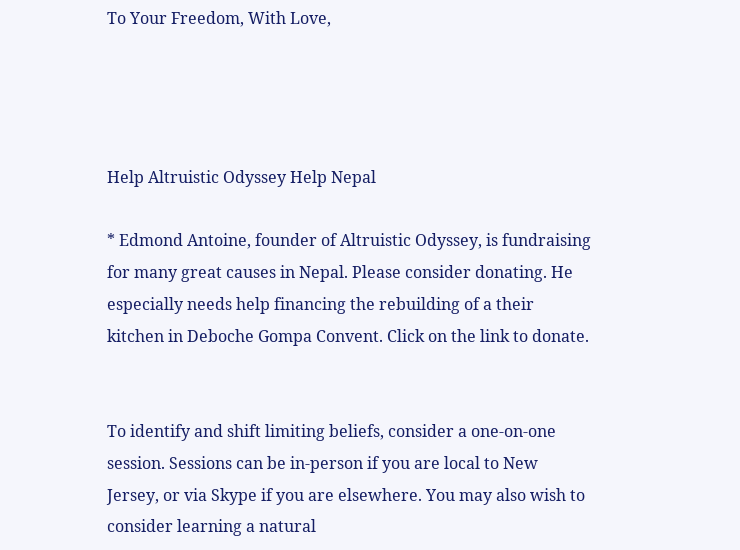To Your Freedom, With Love,




Help Altruistic Odyssey Help Nepal

* Edmond Antoine, founder of Altruistic Odyssey, is fundraising for many great causes in Nepal. Please consider donating. He especially needs help financing the rebuilding of a their kitchen in Deboche Gompa Convent. Click on the link to donate.


To identify and shift limiting beliefs, consider a one-on-one session. Sessions can be in-person if you are local to New Jersey, or via Skype if you are elsewhere. You may also wish to consider learning a natural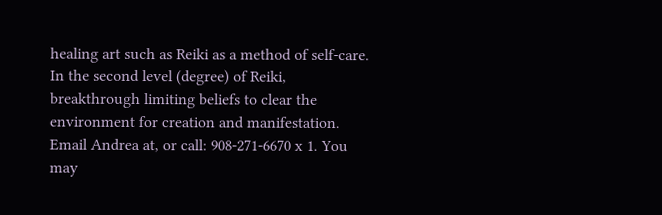healing art such as Reiki as a method of self-care. In the second level (degree) of Reiki, breakthrough limiting beliefs to clear the environment for creation and manifestation.
Email Andrea at, or call: 908-271-6670 x 1. You may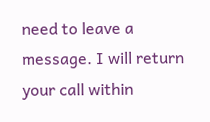need to leave a message. I will return your call within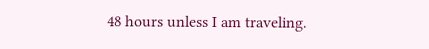48 hours unless I am traveling.